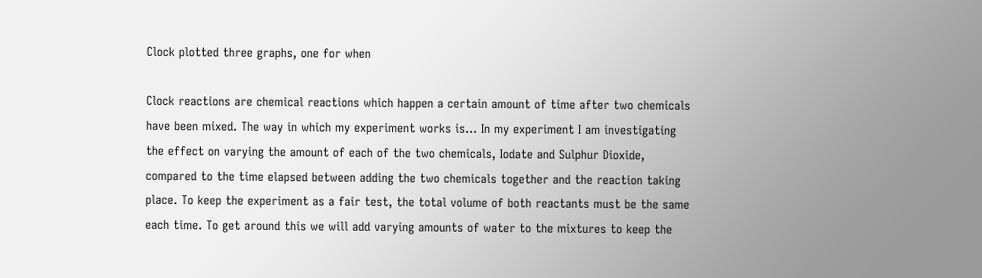Clock plotted three graphs, one for when

Clock reactions are chemical reactions which happen a certain amount of time after two chemicals have been mixed. The way in which my experiment works is… In my experiment I am investigating the effect on varying the amount of each of the two chemicals, Iodate and Sulphur Dioxide, compared to the time elapsed between adding the two chemicals together and the reaction taking place. To keep the experiment as a fair test, the total volume of both reactants must be the same each time. To get around this we will add varying amounts of water to the mixtures to keep the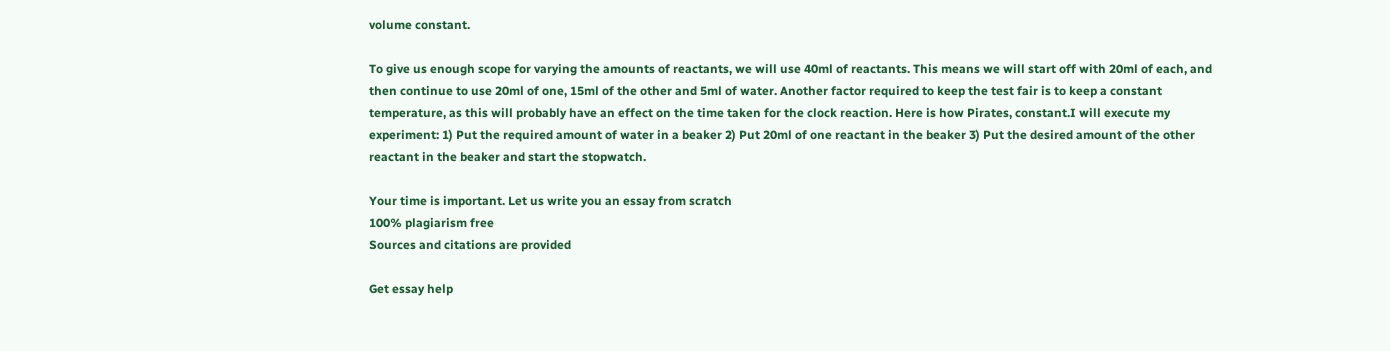volume constant.

To give us enough scope for varying the amounts of reactants, we will use 40ml of reactants. This means we will start off with 20ml of each, and then continue to use 20ml of one, 15ml of the other and 5ml of water. Another factor required to keep the test fair is to keep a constant temperature, as this will probably have an effect on the time taken for the clock reaction. Here is how Pirates, constant.I will execute my experiment: 1) Put the required amount of water in a beaker 2) Put 20ml of one reactant in the beaker 3) Put the desired amount of the other reactant in the beaker and start the stopwatch.

Your time is important. Let us write you an essay from scratch
100% plagiarism free
Sources and citations are provided

Get essay help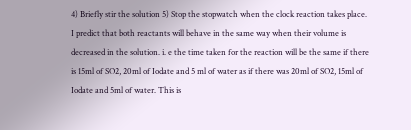4) Briefly stir the solution 5) Stop the stopwatch when the clock reaction takes place. I predict that both reactants will behave in the same way when their volume is decreased in the solution. i. e the time taken for the reaction will be the same if there is 15ml of SO2, 20ml of Iodate and 5 ml of water as if there was 20ml of SO2, 15ml of Iodate and 5ml of water. This is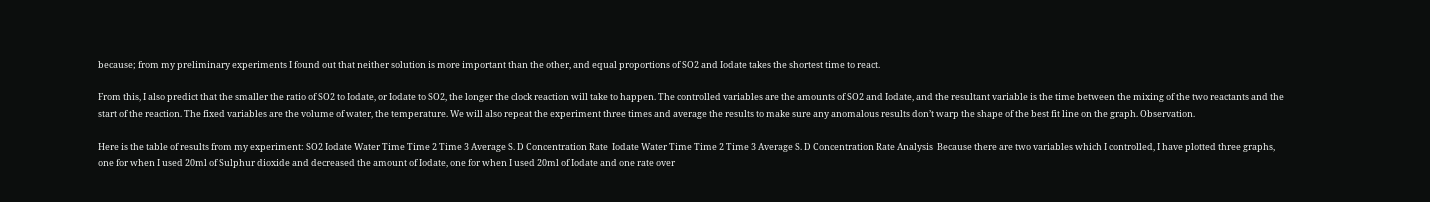because; from my preliminary experiments I found out that neither solution is more important than the other, and equal proportions of SO2 and Iodate takes the shortest time to react.

From this, I also predict that the smaller the ratio of SO2 to Iodate, or Iodate to SO2, the longer the clock reaction will take to happen. The controlled variables are the amounts of SO2 and Iodate, and the resultant variable is the time between the mixing of the two reactants and the start of the reaction. The fixed variables are the volume of water, the temperature. We will also repeat the experiment three times and average the results to make sure any anomalous results don’t warp the shape of the best fit line on the graph. Observation.

Here is the table of results from my experiment: SO2 Iodate Water Time Time 2 Time 3 Average S. D Concentration Rate  Iodate Water Time Time 2 Time 3 Average S. D Concentration Rate Analysis  Because there are two variables which I controlled, I have plotted three graphs, one for when I used 20ml of Sulphur dioxide and decreased the amount of Iodate, one for when I used 20ml of Iodate and one rate over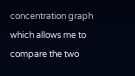concentration graph which allows me to compare the two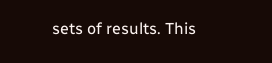sets of results. This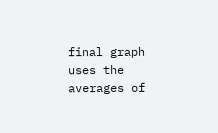final graph uses the averages of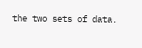the two sets of data.